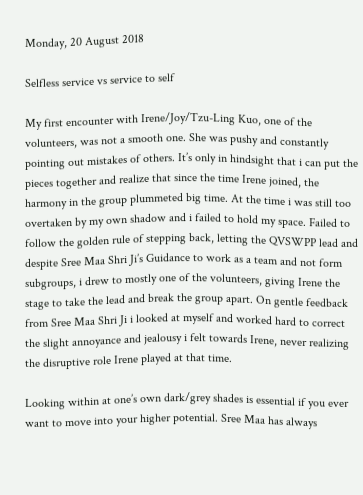Monday, 20 August 2018

Selfless service vs service to self

My first encounter with Irene/Joy/Tzu-Ling Kuo, one of the volunteers, was not a smooth one. She was pushy and constantly pointing out mistakes of others. It’s only in hindsight that i can put the pieces together and realize that since the time Irene joined, the harmony in the group plummeted big time. At the time i was still too overtaken by my own shadow and i failed to hold my space. Failed to follow the golden rule of stepping back, letting the QVSWPP lead and despite Sree Maa Shri Ji’s Guidance to work as a team and not form subgroups, i drew to mostly one of the volunteers, giving Irene the stage to take the lead and break the group apart. On gentle feedback from Sree Maa Shri Ji i looked at myself and worked hard to correct the slight annoyance and jealousy i felt towards Irene, never realizing the disruptive role Irene played at that time.

Looking within at one’s own dark/grey shades is essential if you ever want to move into your higher potential. Sree Maa has always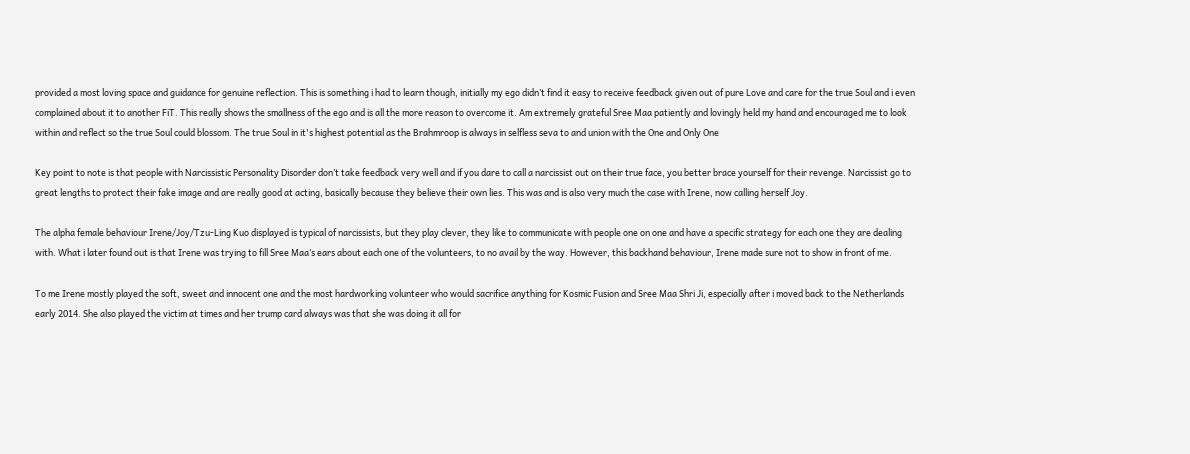provided a most loving space and guidance for genuine reflection. This is something i had to learn though, initially my ego didn’t find it easy to receive feedback given out of pure Love and care for the true Soul and i even complained about it to another FiT. This really shows the smallness of the ego and is all the more reason to overcome it. Am extremely grateful Sree Maa patiently and lovingly held my hand and encouraged me to look within and reflect so the true Soul could blossom. The true Soul in it's highest potential as the Brahmroop is always in selfless seva to and union with the One and Only One

Key point to note is that people with Narcissistic Personality Disorder don’t take feedback very well and if you dare to call a narcissist out on their true face, you better brace yourself for their revenge. Narcissist go to great lengths to protect their fake image and are really good at acting, basically because they believe their own lies. This was and is also very much the case with Irene, now calling herself Joy.

The alpha female behaviour Irene/Joy/Tzu-Ling Kuo displayed is typical of narcissists, but they play clever, they like to communicate with people one on one and have a specific strategy for each one they are dealing with. What i later found out is that Irene was trying to fill Sree Maa’s ears about each one of the volunteers, to no avail by the way. However, this backhand behaviour, Irene made sure not to show in front of me.

To me Irene mostly played the soft, sweet and innocent one and the most hardworking volunteer who would sacrifice anything for Kosmic Fusion and Sree Maa Shri Ji, especially after i moved back to the Netherlands early 2014. She also played the victim at times and her trump card always was that she was doing it all for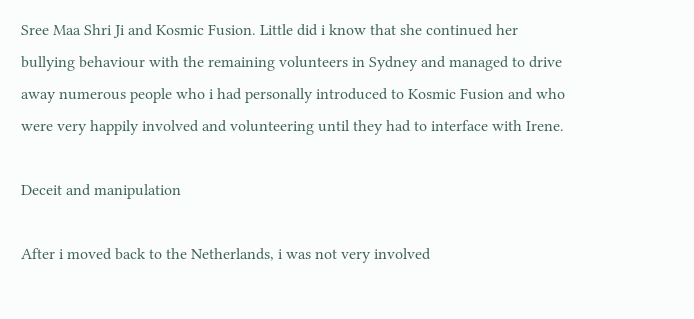Sree Maa Shri Ji and Kosmic Fusion. Little did i know that she continued her bullying behaviour with the remaining volunteers in Sydney and managed to drive away numerous people who i had personally introduced to Kosmic Fusion and who were very happily involved and volunteering until they had to interface with Irene.

Deceit and manipulation

After i moved back to the Netherlands, i was not very involved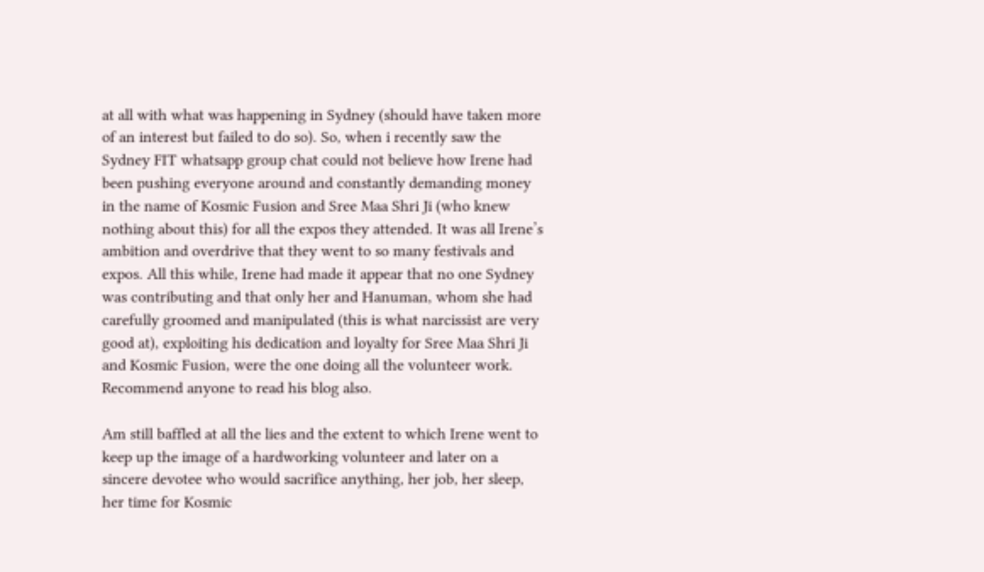at all with what was happening in Sydney (should have taken more of an interest but failed to do so). So, when i recently saw the Sydney FIT whatsapp group chat could not believe how Irene had been pushing everyone around and constantly demanding money in the name of Kosmic Fusion and Sree Maa Shri Ji (who knew nothing about this) for all the expos they attended. It was all Irene’s ambition and overdrive that they went to so many festivals and expos. All this while, Irene had made it appear that no one Sydney was contributing and that only her and Hanuman, whom she had carefully groomed and manipulated (this is what narcissist are very good at), exploiting his dedication and loyalty for Sree Maa Shri Ji and Kosmic Fusion, were the one doing all the volunteer work. Recommend anyone to read his blog also.

Am still baffled at all the lies and the extent to which Irene went to keep up the image of a hardworking volunteer and later on a sincere devotee who would sacrifice anything, her job, her sleep, her time for Kosmic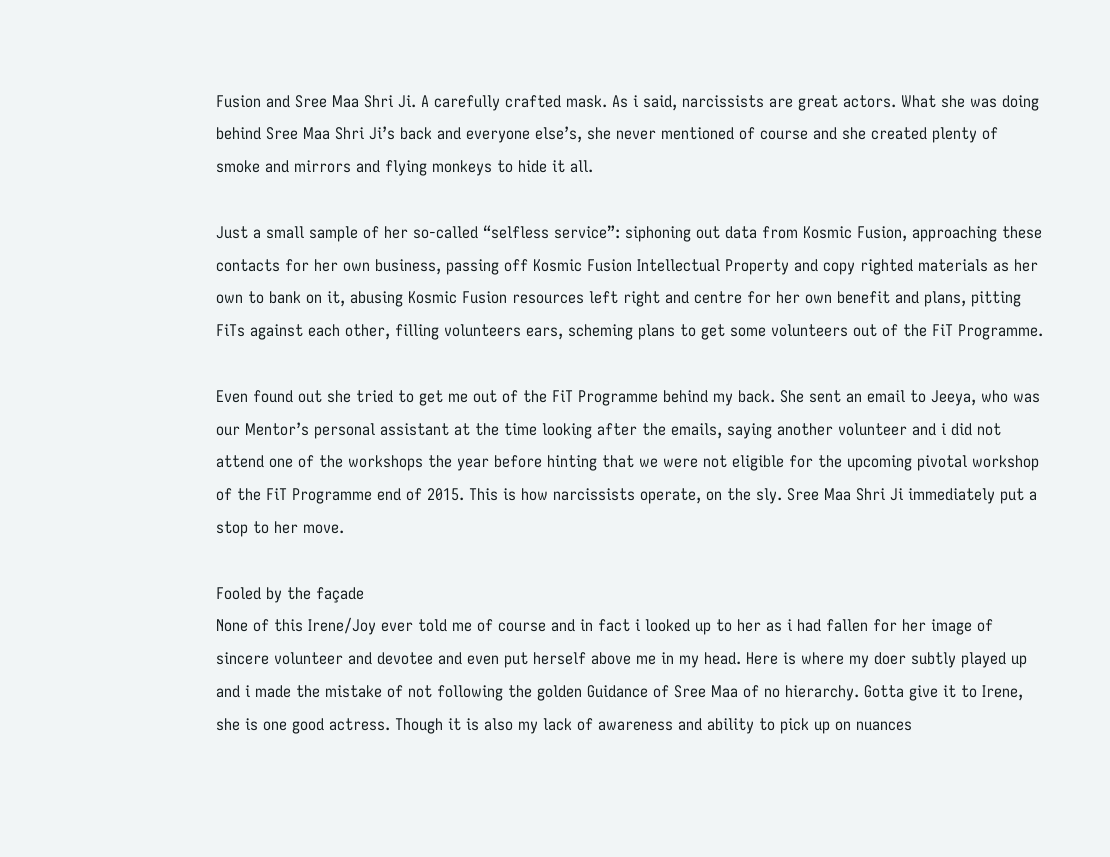Fusion and Sree Maa Shri Ji. A carefully crafted mask. As i said, narcissists are great actors. What she was doing behind Sree Maa Shri Ji’s back and everyone else’s, she never mentioned of course and she created plenty of smoke and mirrors and flying monkeys to hide it all.

Just a small sample of her so-called “selfless service”: siphoning out data from Kosmic Fusion, approaching these contacts for her own business, passing off Kosmic Fusion Intellectual Property and copy righted materials as her own to bank on it, abusing Kosmic Fusion resources left right and centre for her own benefit and plans, pitting FiTs against each other, filling volunteers ears, scheming plans to get some volunteers out of the FiT Programme.

Even found out she tried to get me out of the FiT Programme behind my back. She sent an email to Jeeya, who was our Mentor’s personal assistant at the time looking after the emails, saying another volunteer and i did not attend one of the workshops the year before hinting that we were not eligible for the upcoming pivotal workshop of the FiT Programme end of 2015. This is how narcissists operate, on the sly. Sree Maa Shri Ji immediately put a stop to her move.

Fooled by the façade
None of this Irene/Joy ever told me of course and in fact i looked up to her as i had fallen for her image of sincere volunteer and devotee and even put herself above me in my head. Here is where my doer subtly played up and i made the mistake of not following the golden Guidance of Sree Maa of no hierarchy. Gotta give it to Irene, she is one good actress. Though it is also my lack of awareness and ability to pick up on nuances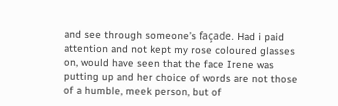and see through someone’s façade. Had i paid attention and not kept my rose coloured glasses on, would have seen that the face Irene was putting up and her choice of words are not those of a humble, meek person, but of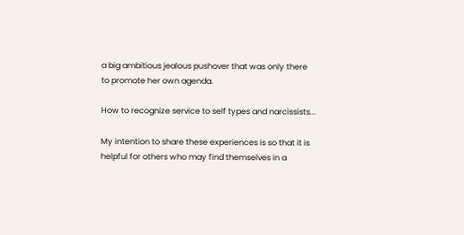a big ambitious jealous pushover that was only there to promote her own agenda.

How to recognize service to self types and narcissists...

My intention to share these experiences is so that it is helpful for others who may find themselves in a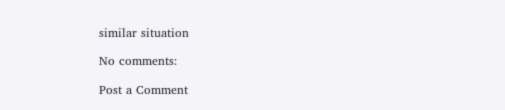similar situation

No comments:

Post a Comment